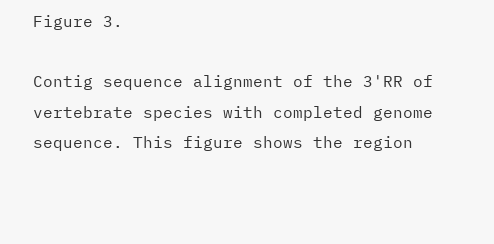Figure 3.

Contig sequence alignment of the 3'RR of vertebrate species with completed genome sequence. This figure shows the region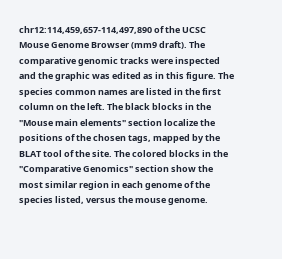chr12:114,459,657-114,497,890 of the UCSC Mouse Genome Browser (mm9 draft). The comparative genomic tracks were inspected and the graphic was edited as in this figure. The species common names are listed in the first column on the left. The black blocks in the "Mouse main elements" section localize the positions of the chosen tags, mapped by the BLAT tool of the site. The colored blocks in the "Comparative Genomics" section show the most similar region in each genome of the species listed, versus the mouse genome.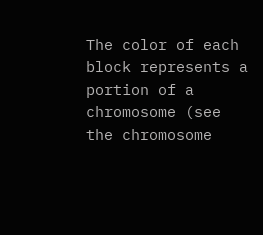The color of each block represents a portion of a chromosome (see the chromosome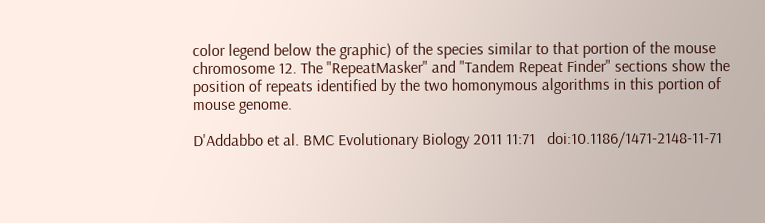color legend below the graphic) of the species similar to that portion of the mouse chromosome 12. The "RepeatMasker" and "Tandem Repeat Finder" sections show the position of repeats identified by the two homonymous algorithms in this portion of mouse genome.

D'Addabbo et al. BMC Evolutionary Biology 2011 11:71   doi:10.1186/1471-2148-11-71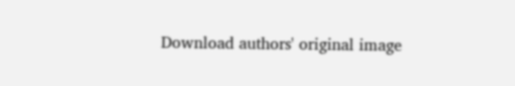Download authors' original image